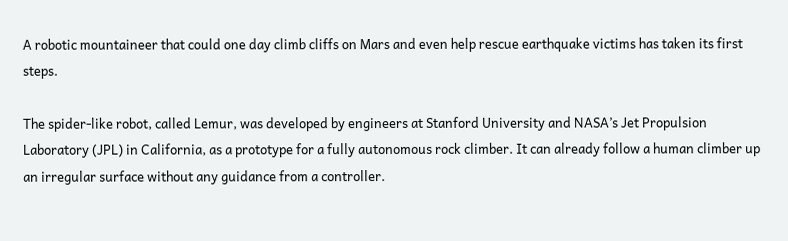A robotic mountaineer that could one day climb cliffs on Mars and even help rescue earthquake victims has taken its first steps.

The spider-like robot, called Lemur, was developed by engineers at Stanford University and NASA’s Jet Propulsion Laboratory (JPL) in California, as a prototype for a fully autonomous rock climber. It can already follow a human climber up an irregular surface without any guidance from a controller.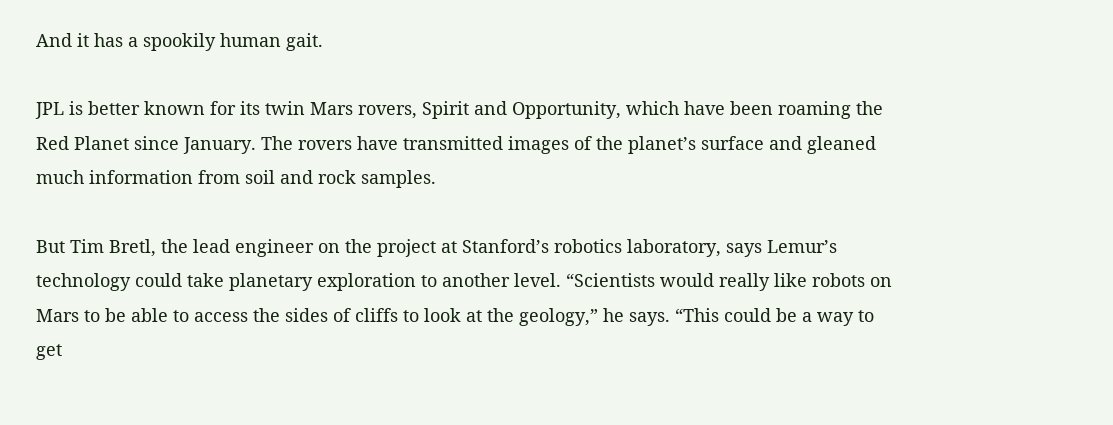And it has a spookily human gait.

JPL is better known for its twin Mars rovers, Spirit and Opportunity, which have been roaming the Red Planet since January. The rovers have transmitted images of the planet’s surface and gleaned much information from soil and rock samples.

But Tim Bretl, the lead engineer on the project at Stanford’s robotics laboratory, says Lemur’s technology could take planetary exploration to another level. “Scientists would really like robots on Mars to be able to access the sides of cliffs to look at the geology,” he says. “This could be a way to get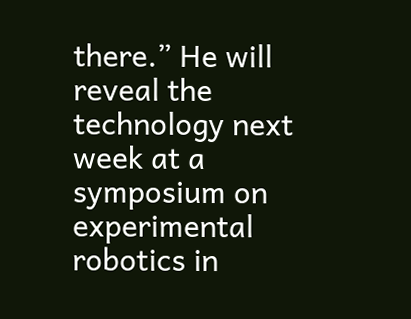there.” He will reveal the technology next week at a symposium on experimental robotics in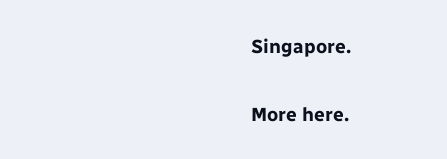Singapore.

More here.